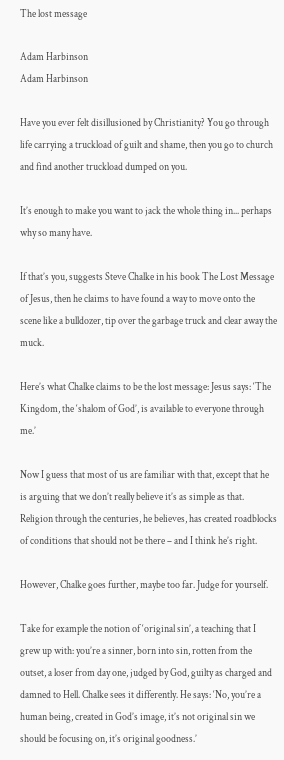The lost message

Adam Harbinson
Adam Harbinson

Have you ever felt disillusioned by Christianity? You go through life carrying a truckload of guilt and shame, then you go to church and find another truckload dumped on you.

It’s enough to make you want to jack the whole thing in... perhaps why so many have.

If that’s you, suggests Steve Chalke in his book The Lost Message of Jesus, then he claims to have found a way to move onto the scene like a bulldozer, tip over the garbage truck and clear away the muck.

Here’s what Chalke claims to be the lost message: Jesus says: ‘The Kingdom, the ‘shalom of God’, is available to everyone through me.’

Now I guess that most of us are familiar with that, except that he is arguing that we don’t really believe it’s as simple as that. Religion through the centuries, he believes, has created roadblocks of conditions that should not be there – and I think he’s right.

However, Chalke goes further, maybe too far. Judge for yourself.

Take for example the notion of ‘original sin’, a teaching that I grew up with: you’re a sinner, born into sin, rotten from the outset, a loser from day one, judged by God, guilty as charged and damned to Hell. Chalke sees it differently. He says: ‘No, you’re a human being, created in God’s image, it’s not original sin we should be focusing on, it’s original goodness.’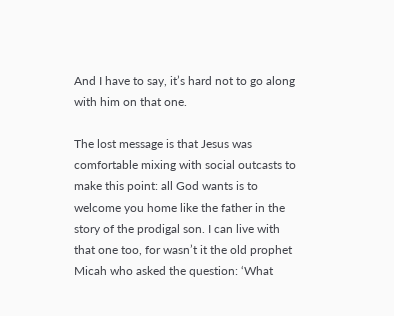And I have to say, it’s hard not to go along with him on that one.

The lost message is that Jesus was comfortable mixing with social outcasts to make this point: all God wants is to welcome you home like the father in the story of the prodigal son. I can live with that one too, for wasn’t it the old prophet Micah who asked the question: ‘What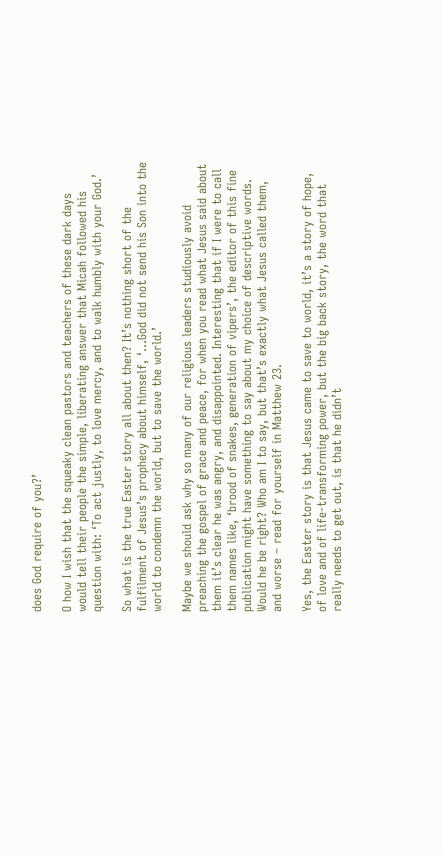does God require of you?’

O how I wish that the squeaky clean pastors and teachers of these dark days would tell their people the simple, liberating answer that Micah followed his question with: ‘To act justly, to love mercy, and to walk humbly with your God.’

So what is the true Easter story all about then? It’s nothing short of the fulfilment of Jesus’s prophecy about himself, ‘...God did not send his Son into the world to condemn the world, but to save the world.’

Maybe we should ask why so many of our religious leaders studiously avoid preaching the gospel of grace and peace, for when you read what Jesus said about them it’s clear he was angry, and disappointed. Interesting that if I were to call them names like, ‘brood of snakes, generation of vipers’, the editor of this fine publication might have something to say about my choice of descriptive words. Would he be right? Who am I to say, but that’s exactly what Jesus called them, and worse – read for yourself in Matthew 23.

Yes, the Easter story is that Jesus came to save to world, it’s a story of hope, of love and of life-transforming power, but the big back story, the word that really needs to get out, is that he didn’t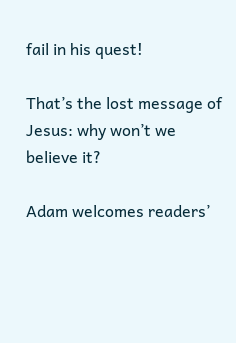fail in his quest!

That’s the lost message of Jesus: why won’t we believe it?

Adam welcomes readers’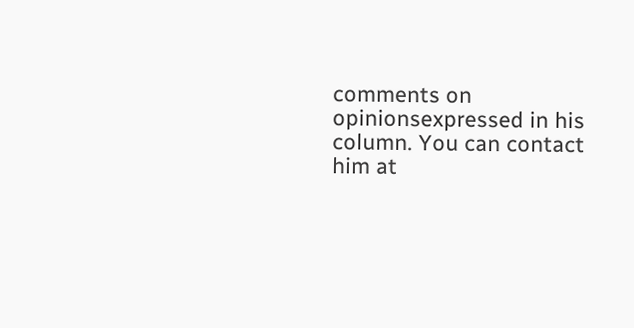comments on opinionsexpressed in his column. You can contact him at